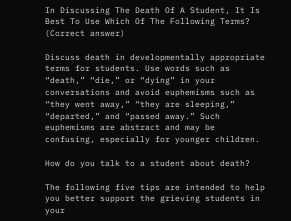In Discussing The Death Of A Student, It Is Best To Use Which Of The Following Terms? (Correct answer)

Discuss death in developmentally appropriate terms for students. Use words such as “death,” “die,” or “dying” in your conversations and avoid euphemisms such as “they went away,” “they are sleeping,” “departed,” and “passed away.” Such euphemisms are abstract and may be confusing, especially for younger children.

How do you talk to a student about death?

The following five tips are intended to help you better support the grieving students in your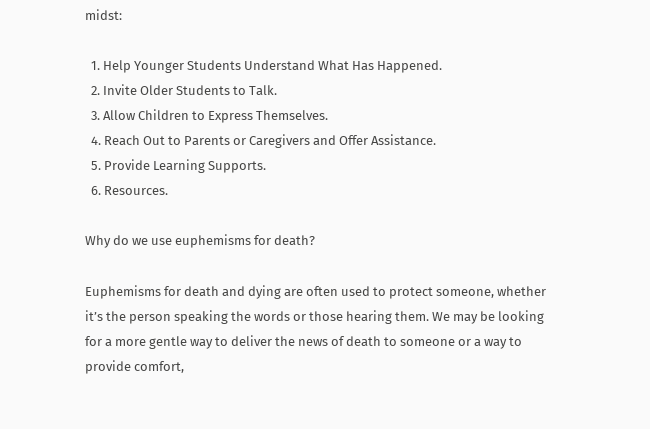midst:

  1. Help Younger Students Understand What Has Happened.
  2. Invite Older Students to Talk.
  3. Allow Children to Express Themselves.
  4. Reach Out to Parents or Caregivers and Offer Assistance.
  5. Provide Learning Supports.
  6. Resources.

Why do we use euphemisms for death?

Euphemisms for death and dying are often used to protect someone, whether it’s the person speaking the words or those hearing them. We may be looking for a more gentle way to deliver the news of death to someone or a way to provide comfort,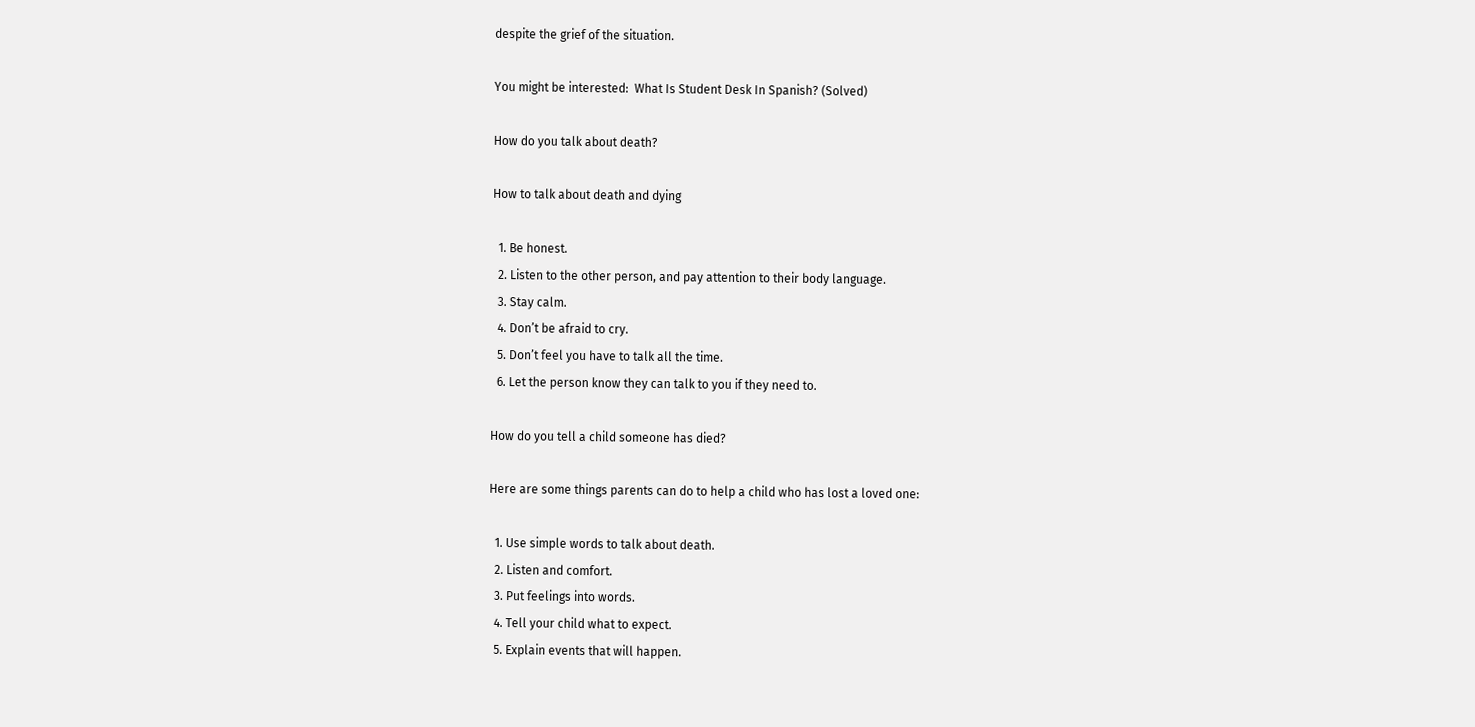despite the grief of the situation.

You might be interested:  What Is Student Desk In Spanish? (Solved)

How do you talk about death?

How to talk about death and dying

  1. Be honest.
  2. Listen to the other person, and pay attention to their body language.
  3. Stay calm.
  4. Don’t be afraid to cry.
  5. Don’t feel you have to talk all the time.
  6. Let the person know they can talk to you if they need to.

How do you tell a child someone has died?

Here are some things parents can do to help a child who has lost a loved one:

  1. Use simple words to talk about death.
  2. Listen and comfort.
  3. Put feelings into words.
  4. Tell your child what to expect.
  5. Explain events that will happen.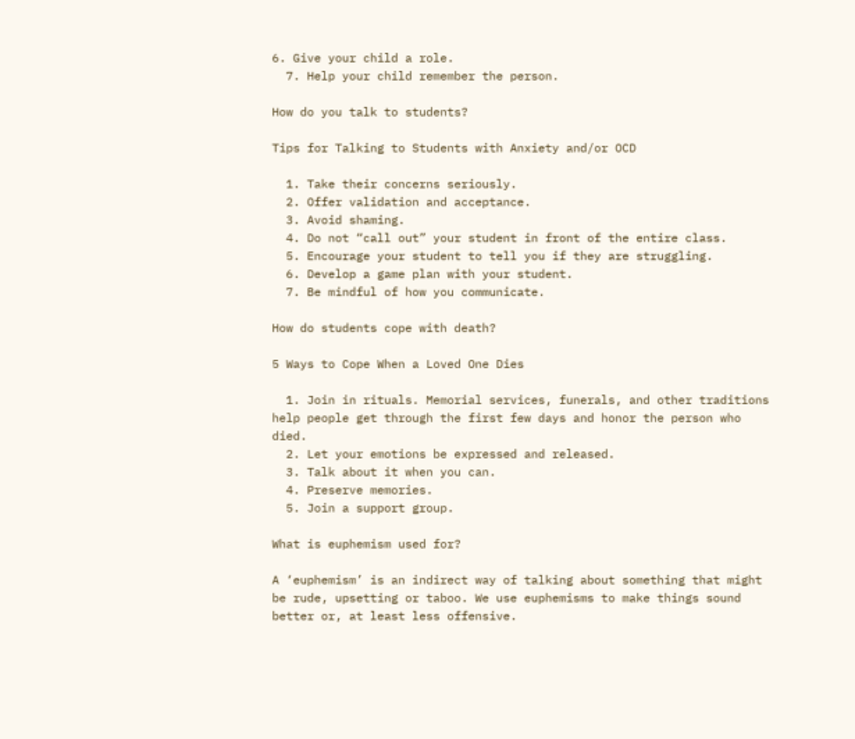6. Give your child a role.
  7. Help your child remember the person.

How do you talk to students?

Tips for Talking to Students with Anxiety and/or OCD

  1. Take their concerns seriously.
  2. Offer validation and acceptance.
  3. Avoid shaming.
  4. Do not “call out” your student in front of the entire class.
  5. Encourage your student to tell you if they are struggling.
  6. Develop a game plan with your student.
  7. Be mindful of how you communicate.

How do students cope with death?

5 Ways to Cope When a Loved One Dies

  1. Join in rituals. Memorial services, funerals, and other traditions help people get through the first few days and honor the person who died.
  2. Let your emotions be expressed and released.
  3. Talk about it when you can.
  4. Preserve memories.
  5. Join a support group.

What is euphemism used for?

A ‘euphemism’ is an indirect way of talking about something that might be rude, upsetting or taboo. We use euphemisms to make things sound better or, at least less offensive.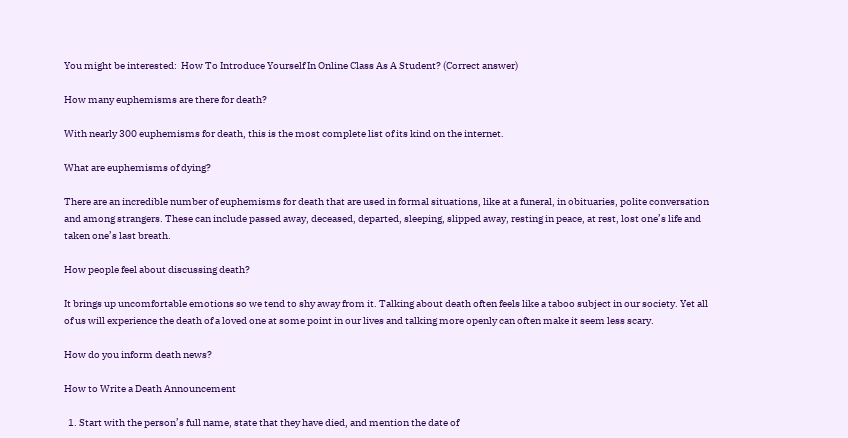You might be interested:  How To Introduce Yourself In Online Class As A Student? (Correct answer)

How many euphemisms are there for death?

With nearly 300 euphemisms for death, this is the most complete list of its kind on the internet.

What are euphemisms of dying?

There are an incredible number of euphemisms for death that are used in formal situations, like at a funeral, in obituaries, polite conversation and among strangers. These can include passed away, deceased, departed, sleeping, slipped away, resting in peace, at rest, lost one’s life and taken one’s last breath.

How people feel about discussing death?

It brings up uncomfortable emotions so we tend to shy away from it. Talking about death often feels like a taboo subject in our society. Yet all of us will experience the death of a loved one at some point in our lives and talking more openly can often make it seem less scary.

How do you inform death news?

How to Write a Death Announcement

  1. Start with the person’s full name, state that they have died, and mention the date of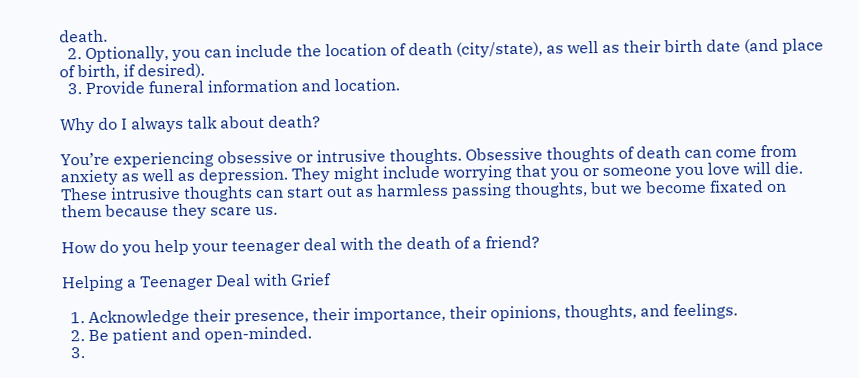death.
  2. Optionally, you can include the location of death (city/state), as well as their birth date (and place of birth, if desired).
  3. Provide funeral information and location.

Why do I always talk about death?

You’re experiencing obsessive or intrusive thoughts. Obsessive thoughts of death can come from anxiety as well as depression. They might include worrying that you or someone you love will die. These intrusive thoughts can start out as harmless passing thoughts, but we become fixated on them because they scare us.

How do you help your teenager deal with the death of a friend?

Helping a Teenager Deal with Grief

  1. Acknowledge their presence, their importance, their opinions, thoughts, and feelings.
  2. Be patient and open-minded.
  3.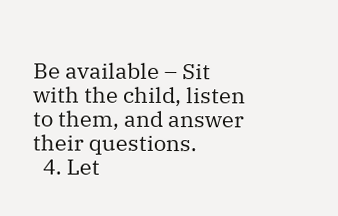Be available – Sit with the child, listen to them, and answer their questions.
  4. Let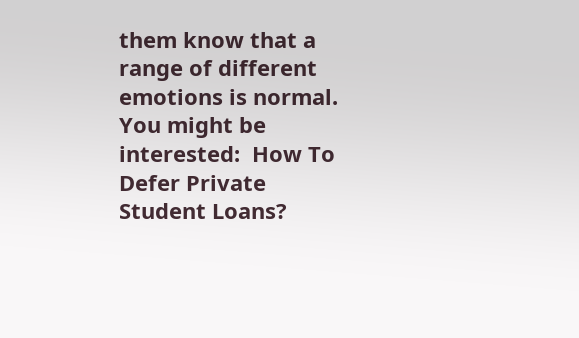them know that a range of different emotions is normal.
You might be interested:  How To Defer Private Student Loans?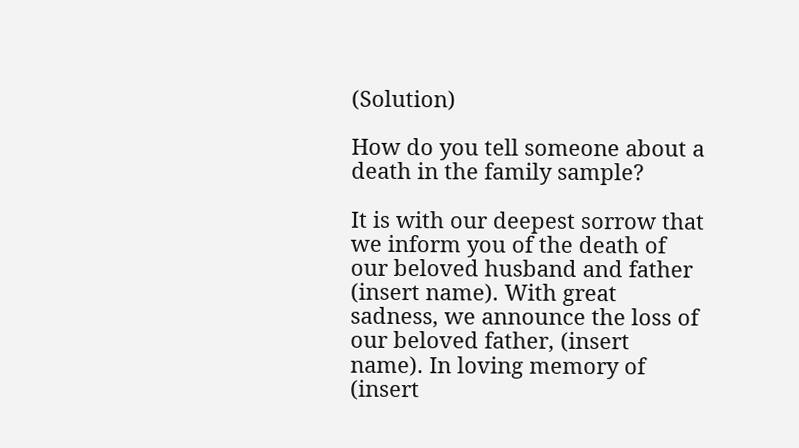(Solution)

How do you tell someone about a death in the family sample?

It is with our deepest sorrow that we inform you of the death of our beloved husband and father (insert name). With great sadness, we announce the loss of our beloved father, (insert name). In loving memory of (insert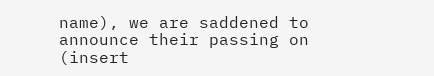name), we are saddened to announce their passing on (insert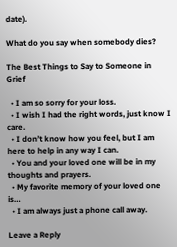date).

What do you say when somebody dies?

The Best Things to Say to Someone in Grief

  • I am so sorry for your loss.
  • I wish I had the right words, just know I care.
  • I don’t know how you feel, but I am here to help in any way I can.
  • You and your loved one will be in my thoughts and prayers.
  • My favorite memory of your loved one is…
  • I am always just a phone call away.

Leave a Reply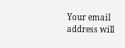Your email address will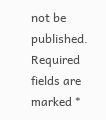not be published. Required fields are marked *